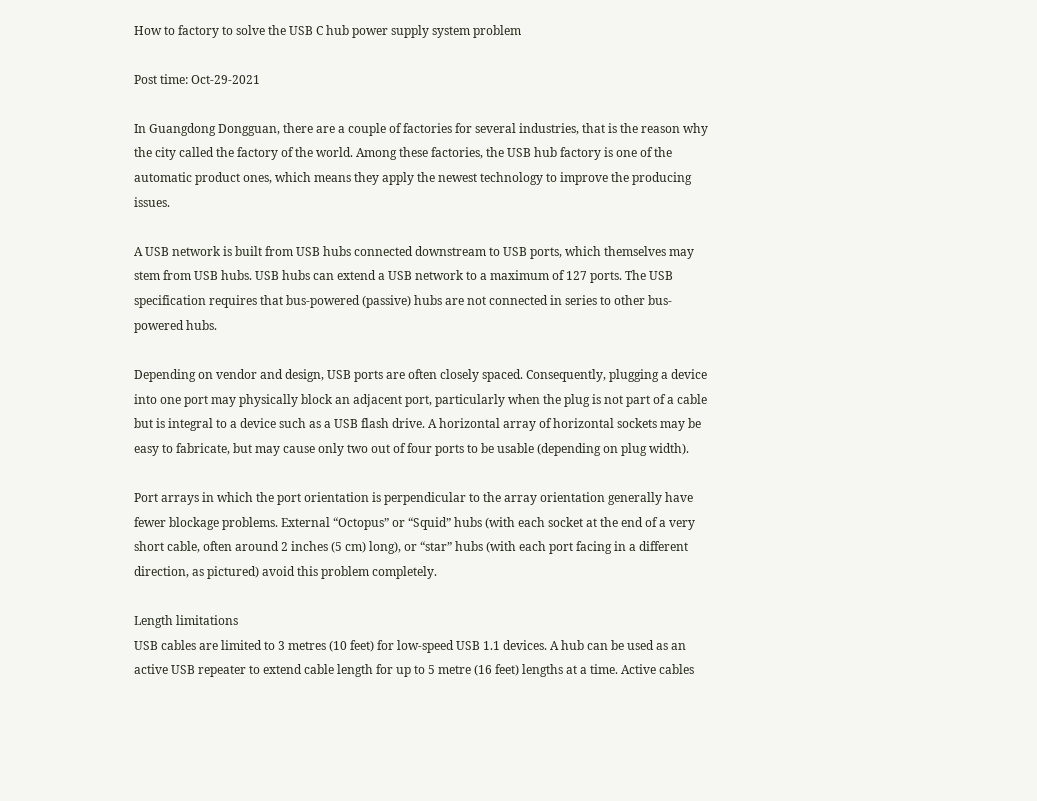How to factory to solve the USB C hub power supply system problem

Post time: Oct-29-2021

In Guangdong Dongguan, there are a couple of factories for several industries, that is the reason why the city called the factory of the world. Among these factories, the USB hub factory is one of the automatic product ones, which means they apply the newest technology to improve the producing issues.

A USB network is built from USB hubs connected downstream to USB ports, which themselves may stem from USB hubs. USB hubs can extend a USB network to a maximum of 127 ports. The USB specification requires that bus-powered (passive) hubs are not connected in series to other bus-powered hubs.

Depending on vendor and design, USB ports are often closely spaced. Consequently, plugging a device into one port may physically block an adjacent port, particularly when the plug is not part of a cable but is integral to a device such as a USB flash drive. A horizontal array of horizontal sockets may be easy to fabricate, but may cause only two out of four ports to be usable (depending on plug width).

Port arrays in which the port orientation is perpendicular to the array orientation generally have fewer blockage problems. External “Octopus” or “Squid” hubs (with each socket at the end of a very short cable, often around 2 inches (5 cm) long), or “star” hubs (with each port facing in a different direction, as pictured) avoid this problem completely.

Length limitations
USB cables are limited to 3 metres (10 feet) for low-speed USB 1.1 devices. A hub can be used as an active USB repeater to extend cable length for up to 5 metre (16 feet) lengths at a time. Active cables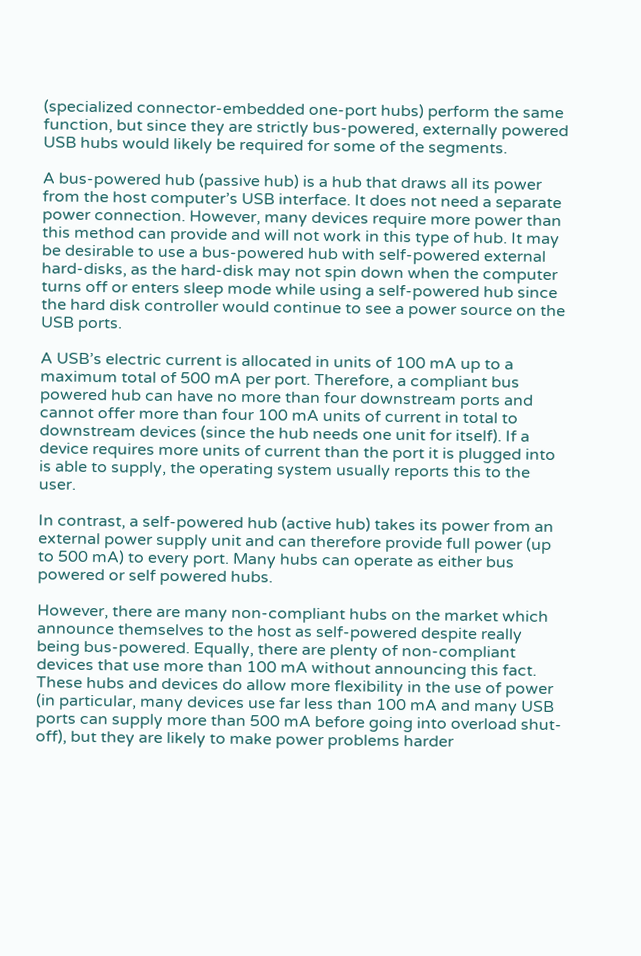(specialized connector-embedded one-port hubs) perform the same function, but since they are strictly bus-powered, externally powered USB hubs would likely be required for some of the segments.

A bus-powered hub (passive hub) is a hub that draws all its power from the host computer’s USB interface. It does not need a separate power connection. However, many devices require more power than this method can provide and will not work in this type of hub. It may be desirable to use a bus-powered hub with self-powered external hard-disks, as the hard-disk may not spin down when the computer turns off or enters sleep mode while using a self-powered hub since the hard disk controller would continue to see a power source on the USB ports.

A USB’s electric current is allocated in units of 100 mA up to a maximum total of 500 mA per port. Therefore, a compliant bus powered hub can have no more than four downstream ports and cannot offer more than four 100 mA units of current in total to downstream devices (since the hub needs one unit for itself). If a device requires more units of current than the port it is plugged into is able to supply, the operating system usually reports this to the user.

In contrast, a self-powered hub (active hub) takes its power from an external power supply unit and can therefore provide full power (up to 500 mA) to every port. Many hubs can operate as either bus powered or self powered hubs.

However, there are many non-compliant hubs on the market which announce themselves to the host as self-powered despite really being bus-powered. Equally, there are plenty of non-compliant devices that use more than 100 mA without announcing this fact. These hubs and devices do allow more flexibility in the use of power (in particular, many devices use far less than 100 mA and many USB ports can supply more than 500 mA before going into overload shut-off), but they are likely to make power problems harder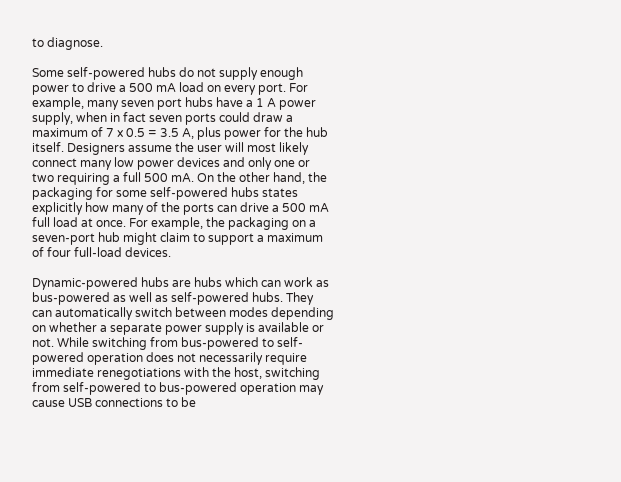to diagnose.

Some self-powered hubs do not supply enough power to drive a 500 mA load on every port. For example, many seven port hubs have a 1 A power supply, when in fact seven ports could draw a maximum of 7 x 0.5 = 3.5 A, plus power for the hub itself. Designers assume the user will most likely connect many low power devices and only one or two requiring a full 500 mA. On the other hand, the packaging for some self-powered hubs states explicitly how many of the ports can drive a 500 mA full load at once. For example, the packaging on a seven-port hub might claim to support a maximum of four full-load devices.

Dynamic-powered hubs are hubs which can work as bus-powered as well as self-powered hubs. They can automatically switch between modes depending on whether a separate power supply is available or not. While switching from bus-powered to self-powered operation does not necessarily require immediate renegotiations with the host, switching from self-powered to bus-powered operation may cause USB connections to be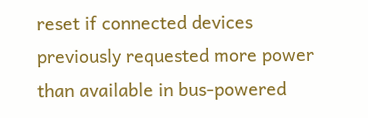reset if connected devices previously requested more power than available in bus-powered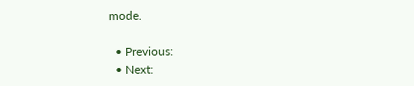mode.

  • Previous:
  • Next: